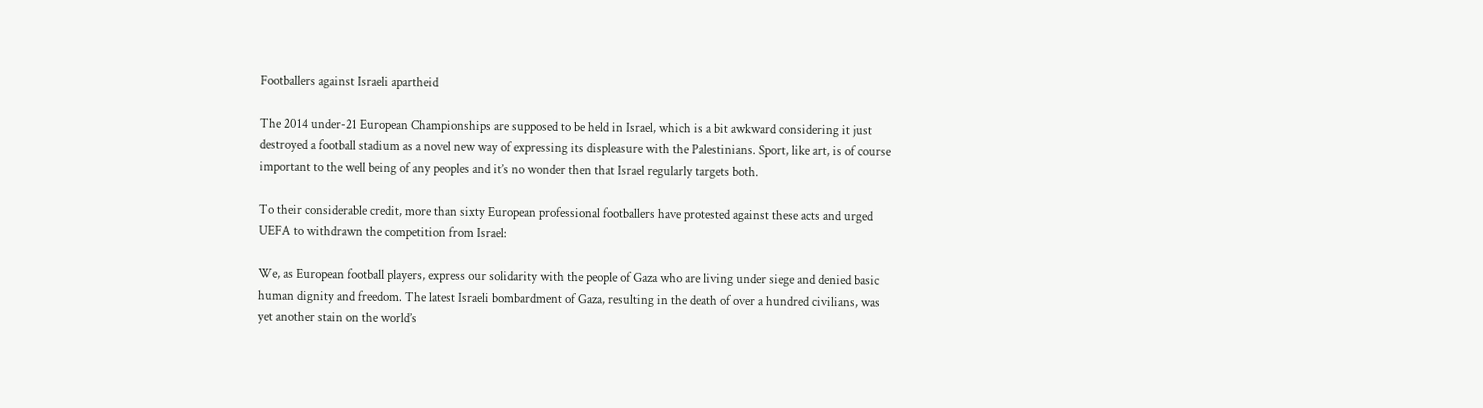Footballers against Israeli apartheid

The 2014 under-21 European Championships are supposed to be held in Israel, which is a bit awkward considering it just destroyed a football stadium as a novel new way of expressing its displeasure with the Palestinians. Sport, like art, is of course important to the well being of any peoples and it’s no wonder then that Israel regularly targets both.

To their considerable credit, more than sixty European professional footballers have protested against these acts and urged UEFA to withdrawn the competition from Israel:

We, as European football players, express our solidarity with the people of Gaza who are living under siege and denied basic human dignity and freedom. The latest Israeli bombardment of Gaza, resulting in the death of over a hundred civilians, was yet another stain on the world’s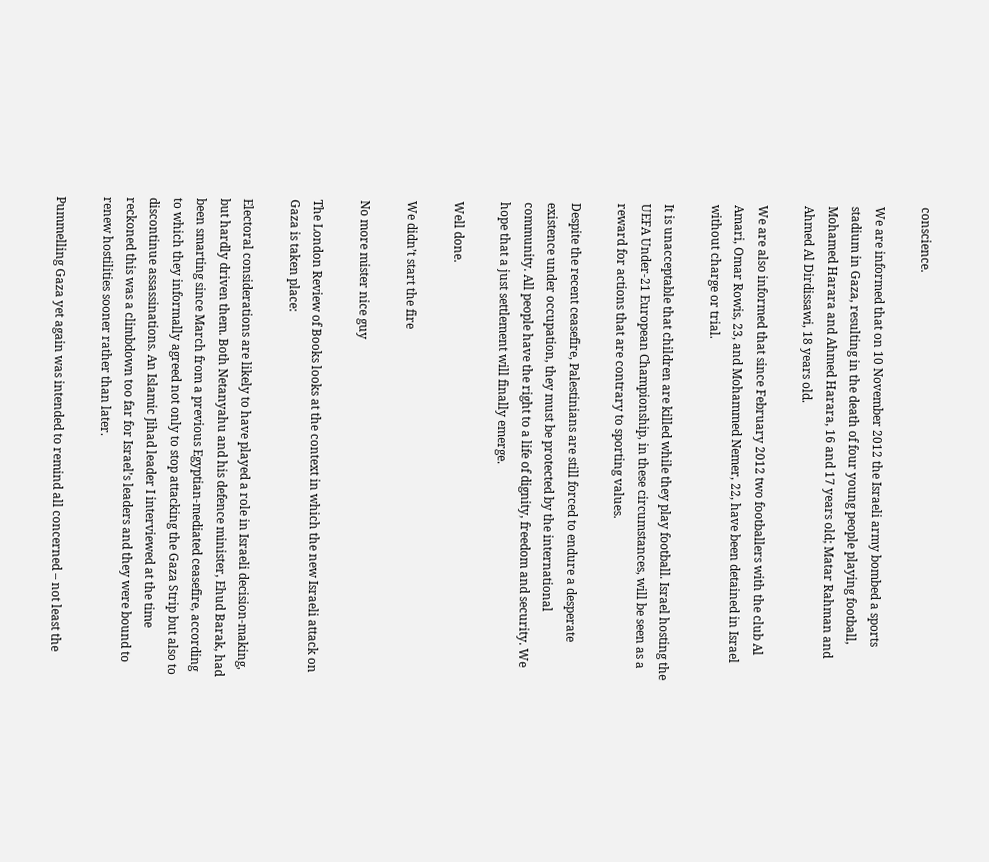conscience.

We are informed that on 10 November 2012 the Israeli army bombed a sports stadium in Gaza, resulting in the death of four young people playing football, Mohamed Harara and Ahmed Harara, 16 and 17 years old; Matar Rahman and Ahmed Al Dirdissawi, 18 years old.

We are also informed that since February 2012 two footballers with the club Al Amari, Omar Rowis, 23, and Mohammed Nemer, 22, have been detained in Israel without charge or trial.

It is unacceptable that children are killed while they play football. Israel hosting the UEFA Under-21 European Championship, in these circumstances, will be seen as a reward for actions that are contrary to sporting values.

Despite the recent ceasefire, Palestinians are still forced to endure a desperate existence under occupation, they must be protected by the international community. All people have the right to a life of dignity, freedom and security. We hope that a just settlement will finally emerge.

Well done.

We didn’t start the fire

No more mister nice guy

The London Review of Books looks at the context in which the new Israeli attack on Gaza is taken place:

Electoral considerations are likely to have played a role in Israeli decision-making, but hardly driven them. Both Netanyahu and his defence minister, Ehud Barak, had been smarting since March from a previous Egyptian-mediated ceasefire, according to which they informally agreed not only to stop attacking the Gaza Strip but also to discontinue assassinations. An Islamic Jihad leader I interviewed at the time reckoned this was a climbdown too far for Israel’s leaders and they were bound to renew hostilities sooner rather than later.

Pummelling Gaza yet again was intended to remind all concerned – not least the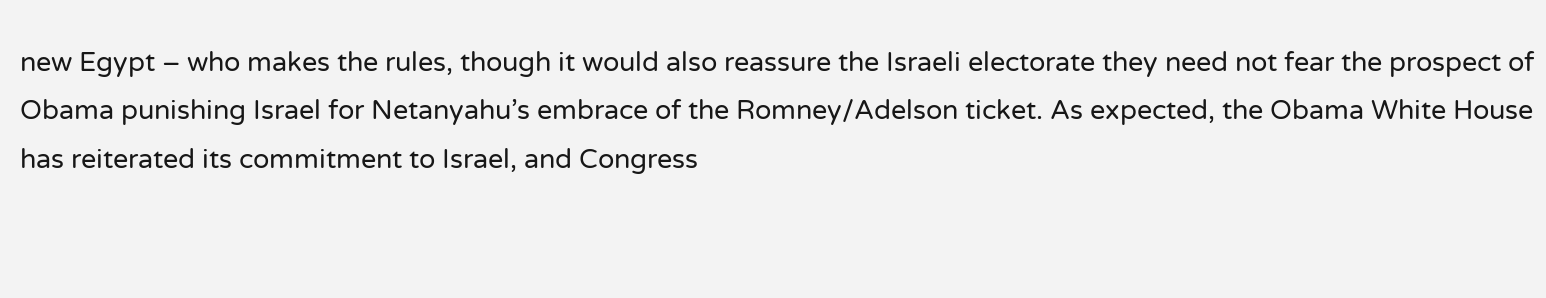new Egypt – who makes the rules, though it would also reassure the Israeli electorate they need not fear the prospect of Obama punishing Israel for Netanyahu’s embrace of the Romney/Adelson ticket. As expected, the Obama White House has reiterated its commitment to Israel, and Congress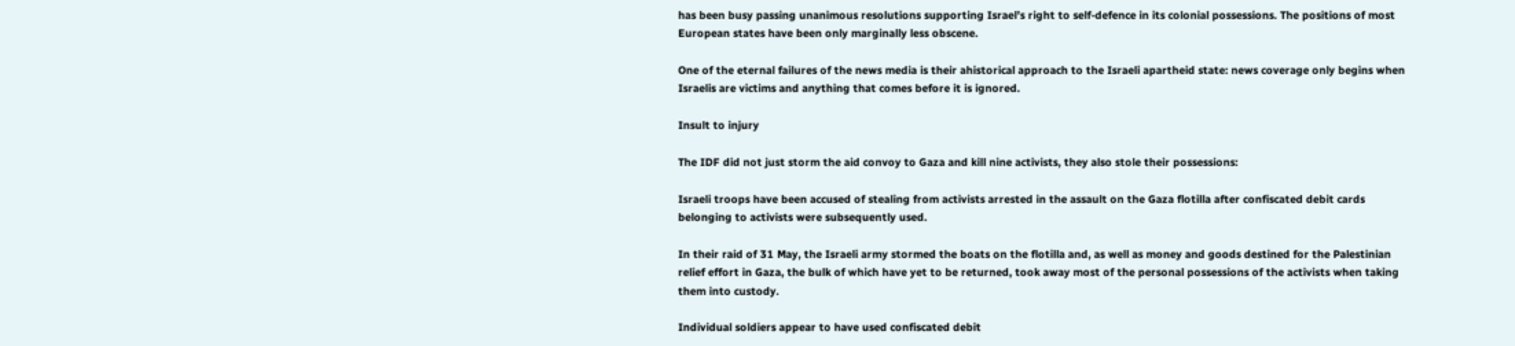has been busy passing unanimous resolutions supporting Israel’s right to self-defence in its colonial possessions. The positions of most European states have been only marginally less obscene.

One of the eternal failures of the news media is their ahistorical approach to the Israeli apartheid state: news coverage only begins when Israelis are victims and anything that comes before it is ignored.

Insult to injury

The IDF did not just storm the aid convoy to Gaza and kill nine activists, they also stole their possessions:

Israeli troops have been accused of stealing from activists arrested in the assault on the Gaza flotilla after confiscated debit cards belonging to activists were subsequently used.

In their raid of 31 May, the Israeli army stormed the boats on the flotilla and, as well as money and goods destined for the Palestinian relief effort in Gaza, the bulk of which have yet to be returned, took away most of the personal possessions of the activists when taking them into custody.

Individual soldiers appear to have used confiscated debit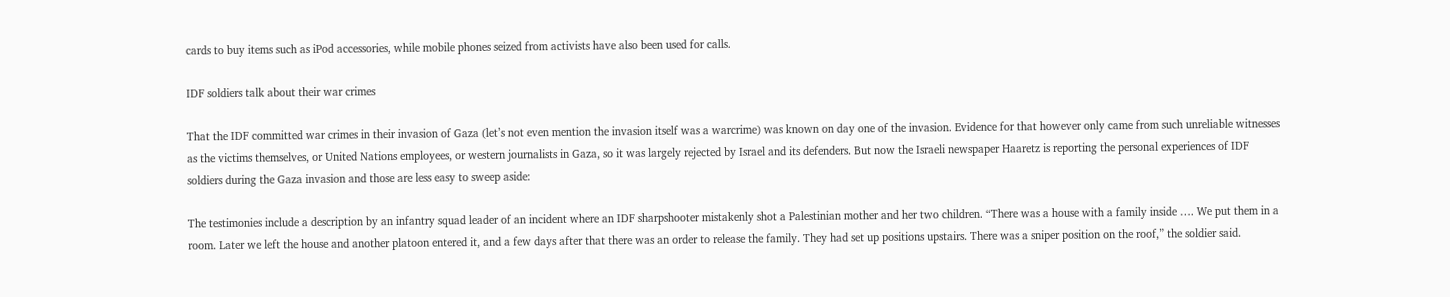cards to buy items such as iPod accessories, while mobile phones seized from activists have also been used for calls.

IDF soldiers talk about their war crimes

That the IDF committed war crimes in their invasion of Gaza (let’s not even mention the invasion itself was a warcrime) was known on day one of the invasion. Evidence for that however only came from such unreliable witnesses as the victims themselves, or United Nations employees, or western journalists in Gaza, so it was largely rejected by Israel and its defenders. But now the Israeli newspaper Haaretz is reporting the personal experiences of IDF soldiers during the Gaza invasion and those are less easy to sweep aside:

The testimonies include a description by an infantry squad leader of an incident where an IDF sharpshooter mistakenly shot a Palestinian mother and her two children. “There was a house with a family inside …. We put them in a room. Later we left the house and another platoon entered it, and a few days after that there was an order to release the family. They had set up positions upstairs. There was a sniper position on the roof,” the soldier said.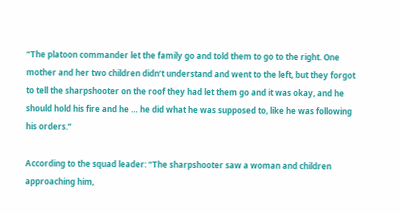“The platoon commander let the family go and told them to go to the right. One mother and her two children didn’t understand and went to the left, but they forgot to tell the sharpshooter on the roof they had let them go and it was okay, and he should hold his fire and he … he did what he was supposed to, like he was following his orders.”

According to the squad leader: “The sharpshooter saw a woman and children approaching him,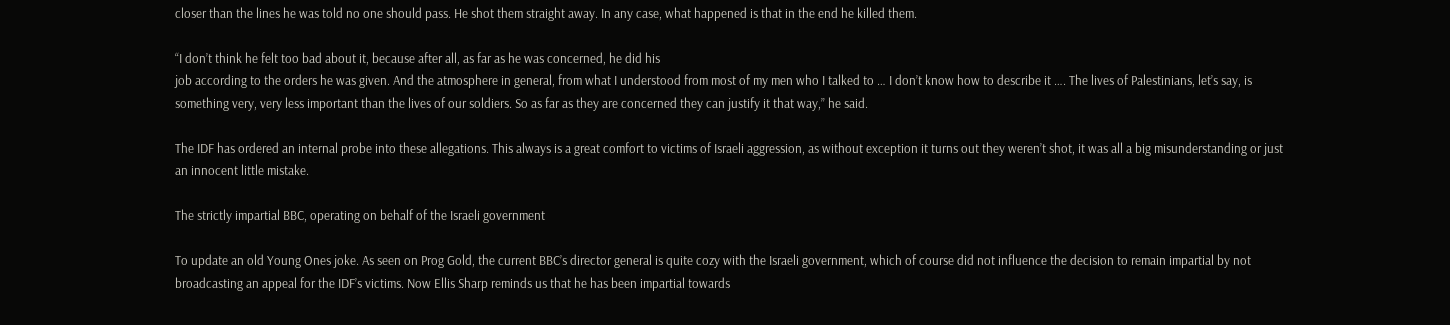closer than the lines he was told no one should pass. He shot them straight away. In any case, what happened is that in the end he killed them.

“I don’t think he felt too bad about it, because after all, as far as he was concerned, he did his
job according to the orders he was given. And the atmosphere in general, from what I understood from most of my men who I talked to … I don’t know how to describe it …. The lives of Palestinians, let’s say, is something very, very less important than the lives of our soldiers. So as far as they are concerned they can justify it that way,” he said.

The IDF has ordered an internal probe into these allegations. This always is a great comfort to victims of Israeli aggression, as without exception it turns out they weren’t shot, it was all a big misunderstanding or just an innocent little mistake.

The strictly impartial BBC, operating on behalf of the Israeli government

To update an old Young Ones joke. As seen on Prog Gold, the current BBC’s director general is quite cozy with the Israeli government, which of course did not influence the decision to remain impartial by not broadcasting an appeal for the IDF’s victims. Now Ellis Sharp reminds us that he has been impartial towards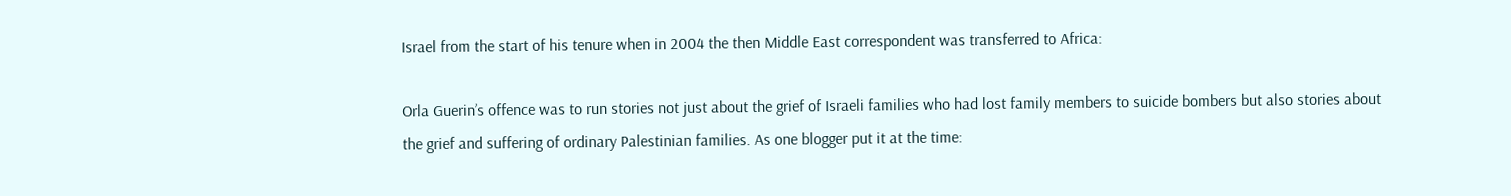Israel from the start of his tenure when in 2004 the then Middle East correspondent was transferred to Africa:

Orla Guerin’s offence was to run stories not just about the grief of Israeli families who had lost family members to suicide bombers but also stories about the grief and suffering of ordinary Palestinian families. As one blogger put it at the time: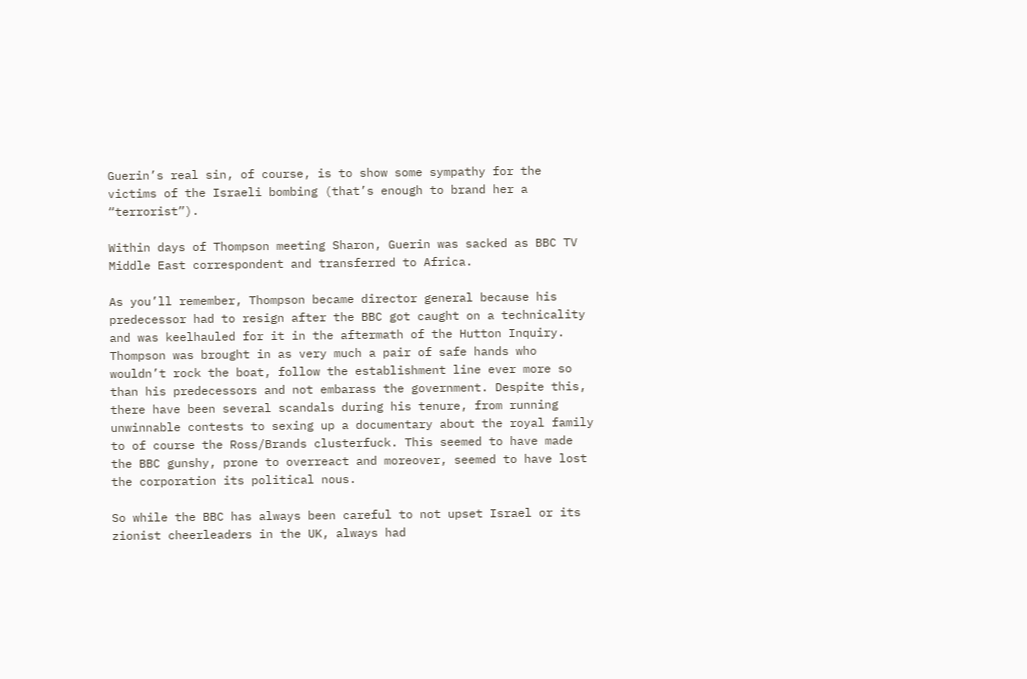Guerin’s real sin, of course, is to show some sympathy for the victims of the Israeli bombing (that’s enough to brand her a “terrorist”).

Within days of Thompson meeting Sharon, Guerin was sacked as BBC TV Middle East correspondent and transferred to Africa.

As you’ll remember, Thompson became director general because his predecessor had to resign after the BBC got caught on a technicality and was keelhauled for it in the aftermath of the Hutton Inquiry. Thompson was brought in as very much a pair of safe hands who wouldn’t rock the boat, follow the establishment line ever more so than his predecessors and not embarass the government. Despite this, there have been several scandals during his tenure, from running unwinnable contests to sexing up a documentary about the royal family to of course the Ross/Brands clusterfuck. This seemed to have made the BBC gunshy, prone to overreact and moreover, seemed to have lost the corporation its political nous.

So while the BBC has always been careful to not upset Israel or its zionist cheerleaders in the UK, always had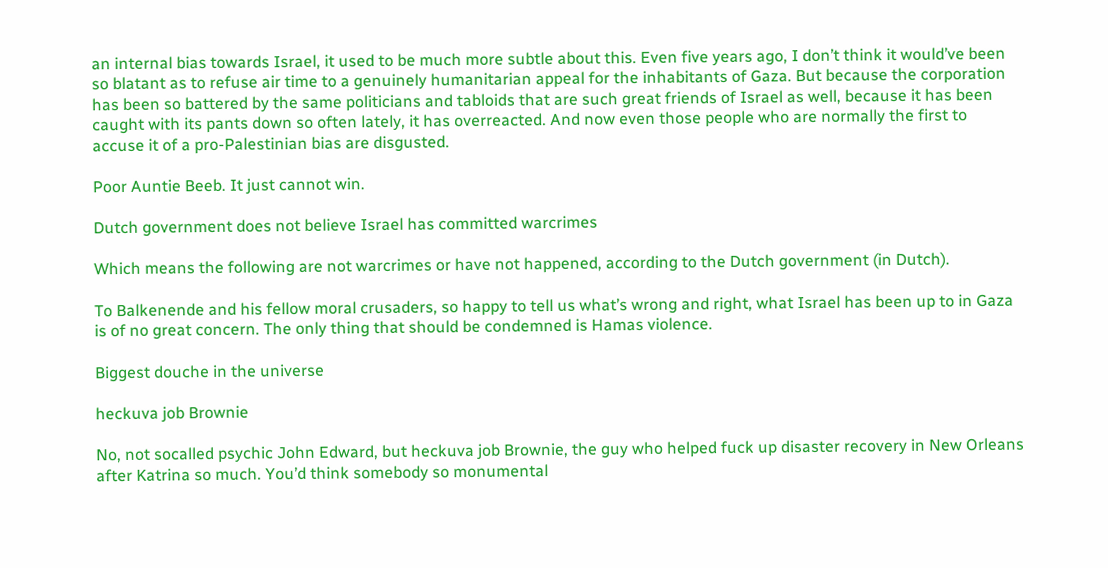an internal bias towards Israel, it used to be much more subtle about this. Even five years ago, I don’t think it would’ve been so blatant as to refuse air time to a genuinely humanitarian appeal for the inhabitants of Gaza. But because the corporation has been so battered by the same politicians and tabloids that are such great friends of Israel as well, because it has been caught with its pants down so often lately, it has overreacted. And now even those people who are normally the first to accuse it of a pro-Palestinian bias are disgusted.

Poor Auntie Beeb. It just cannot win.

Dutch government does not believe Israel has committed warcrimes

Which means the following are not warcrimes or have not happened, according to the Dutch government (in Dutch).

To Balkenende and his fellow moral crusaders, so happy to tell us what’s wrong and right, what Israel has been up to in Gaza is of no great concern. The only thing that should be condemned is Hamas violence.

Biggest douche in the universe

heckuva job Brownie

No, not socalled psychic John Edward, but heckuva job Brownie, the guy who helped fuck up disaster recovery in New Orleans after Katrina so much. You’d think somebody so monumental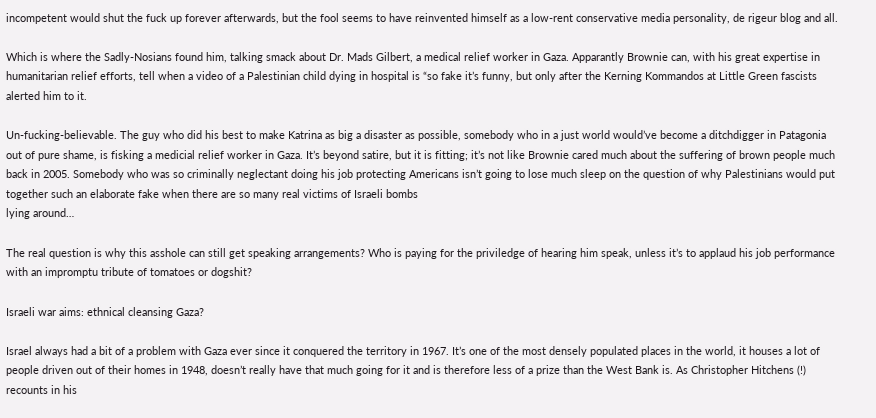incompetent would shut the fuck up forever afterwards, but the fool seems to have reinvented himself as a low-rent conservative media personality, de rigeur blog and all.

Which is where the Sadly-Nosians found him, talking smack about Dr. Mads Gilbert, a medical relief worker in Gaza. Apparantly Brownie can, with his great expertise in humanitarian relief efforts, tell when a video of a Palestinian child dying in hospital is “so fake it’s funny, but only after the Kerning Kommandos at Little Green fascists alerted him to it.

Un-fucking-believable. The guy who did his best to make Katrina as big a disaster as possible, somebody who in a just world would’ve become a ditchdigger in Patagonia out of pure shame, is fisking a medicial relief worker in Gaza. It’s beyond satire, but it is fitting; it’s not like Brownie cared much about the suffering of brown people much back in 2005. Somebody who was so criminally neglectant doing his job protecting Americans isn’t going to lose much sleep on the question of why Palestinians would put together such an elaborate fake when there are so many real victims of Israeli bombs
lying around…

The real question is why this asshole can still get speaking arrangements? Who is paying for the priviledge of hearing him speak, unless it’s to applaud his job performance with an impromptu tribute of tomatoes or dogshit?

Israeli war aims: ethnical cleansing Gaza?

Israel always had a bit of a problem with Gaza ever since it conquered the territory in 1967. It’s one of the most densely populated places in the world, it houses a lot of people driven out of their homes in 1948, doesn’t really have that much going for it and is therefore less of a prize than the West Bank is. As Christopher Hitchens (!) recounts in his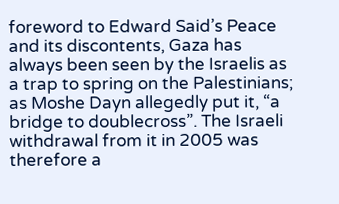foreword to Edward Said’s Peace and its discontents, Gaza has always been seen by the Israelis as a trap to spring on the Palestinians; as Moshe Dayn allegedly put it, “a bridge to doublecross”. The Israeli withdrawal from it in 2005 was therefore a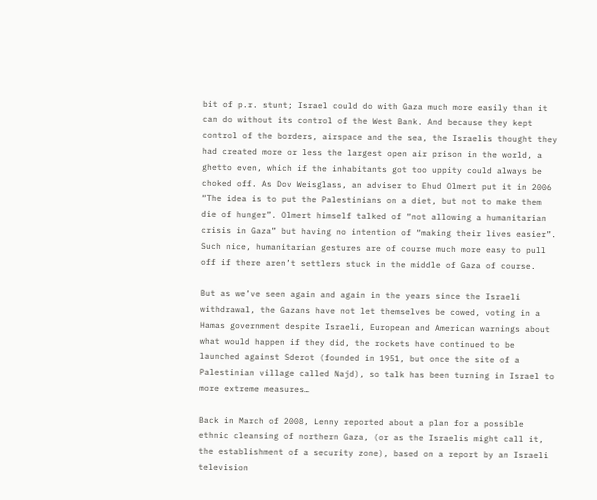bit of p.r. stunt; Israel could do with Gaza much more easily than it can do without its control of the West Bank. And because they kept control of the borders, airspace and the sea, the Israelis thought they had created more or less the largest open air prison in the world, a ghetto even, which if the inhabitants got too uppity could always be choked off. As Dov Weisglass, an adviser to Ehud Olmert put it in 2006 “The idea is to put the Palestinians on a diet, but not to make them die of hunger”. Olmert himself talked of “not allowing a humanitarian crisis in Gaza” but having no intention of “making their lives easier”. Such nice, humanitarian gestures are of course much more easy to pull off if there aren’t settlers stuck in the middle of Gaza of course.

But as we’ve seen again and again in the years since the Israeli withdrawal, the Gazans have not let themselves be cowed, voting in a Hamas government despite Israeli, European and American warnings about what would happen if they did, the rockets have continued to be launched against Sderot (founded in 1951, but once the site of a Palestinian village called Najd), so talk has been turning in Israel to more extreme measures…

Back in March of 2008, Lenny reported about a plan for a possible ethnic cleansing of northern Gaza, (or as the Israelis might call it, the establishment of a security zone), based on a report by an Israeli television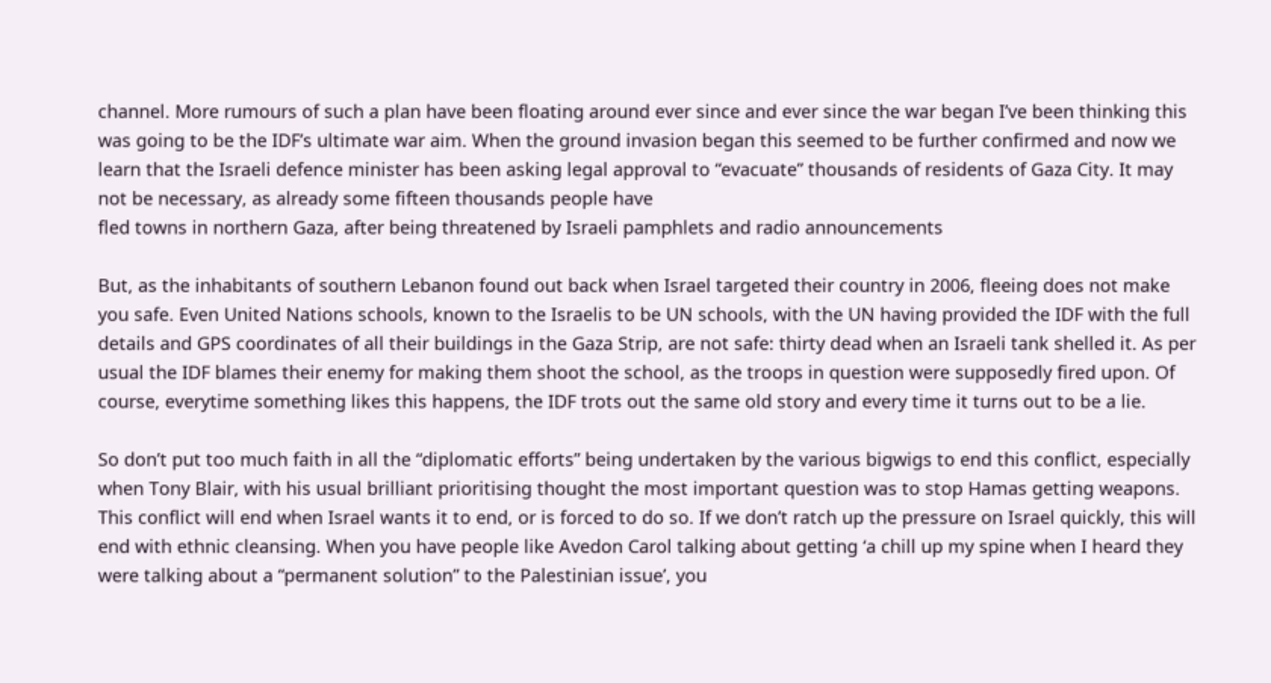channel. More rumours of such a plan have been floating around ever since and ever since the war began I’ve been thinking this was going to be the IDF’s ultimate war aim. When the ground invasion began this seemed to be further confirmed and now we learn that the Israeli defence minister has been asking legal approval to “evacuate” thousands of residents of Gaza City. It may not be necessary, as already some fifteen thousands people have
fled towns in northern Gaza, after being threatened by Israeli pamphlets and radio announcements

But, as the inhabitants of southern Lebanon found out back when Israel targeted their country in 2006, fleeing does not make you safe. Even United Nations schools, known to the Israelis to be UN schools, with the UN having provided the IDF with the full details and GPS coordinates of all their buildings in the Gaza Strip, are not safe: thirty dead when an Israeli tank shelled it. As per usual the IDF blames their enemy for making them shoot the school, as the troops in question were supposedly fired upon. Of course, everytime something likes this happens, the IDF trots out the same old story and every time it turns out to be a lie.

So don’t put too much faith in all the “diplomatic efforts” being undertaken by the various bigwigs to end this conflict, especially when Tony Blair, with his usual brilliant prioritising thought the most important question was to stop Hamas getting weapons. This conflict will end when Israel wants it to end, or is forced to do so. If we don’t ratch up the pressure on Israel quickly, this will end with ethnic cleansing. When you have people like Avedon Carol talking about getting ‘a chill up my spine when I heard they were talking about a “permanent solution” to the Palestinian issue’, you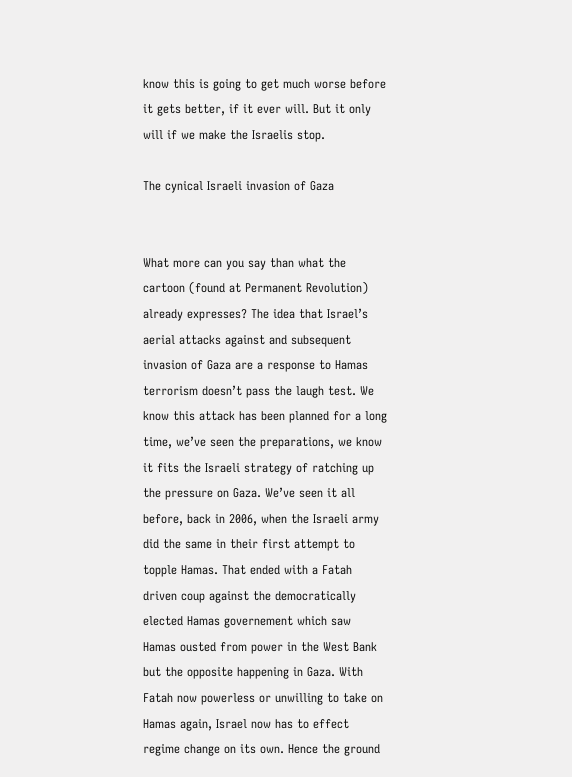know this is going to get much worse before it gets better, if it ever will. But it only will if we make the Israelis stop.

The cynical Israeli invasion of Gaza


What more can you say than what the cartoon (found at Permanent Revolution) already expresses? The idea that Israel’s aerial attacks against and subsequent invasion of Gaza are a response to Hamas terrorism doesn’t pass the laugh test. We know this attack has been planned for a long time, we’ve seen the preparations, we know it fits the Israeli strategy of ratching up the pressure on Gaza. We’ve seen it all before, back in 2006, when the Israeli army did the same in their first attempt to topple Hamas. That ended with a Fatah driven coup against the democratically elected Hamas governement which saw Hamas ousted from power in the West Bank but the opposite happening in Gaza. With Fatah now powerless or unwilling to take on Hamas again, Israel now has to effect regime change on its own. Hence the ground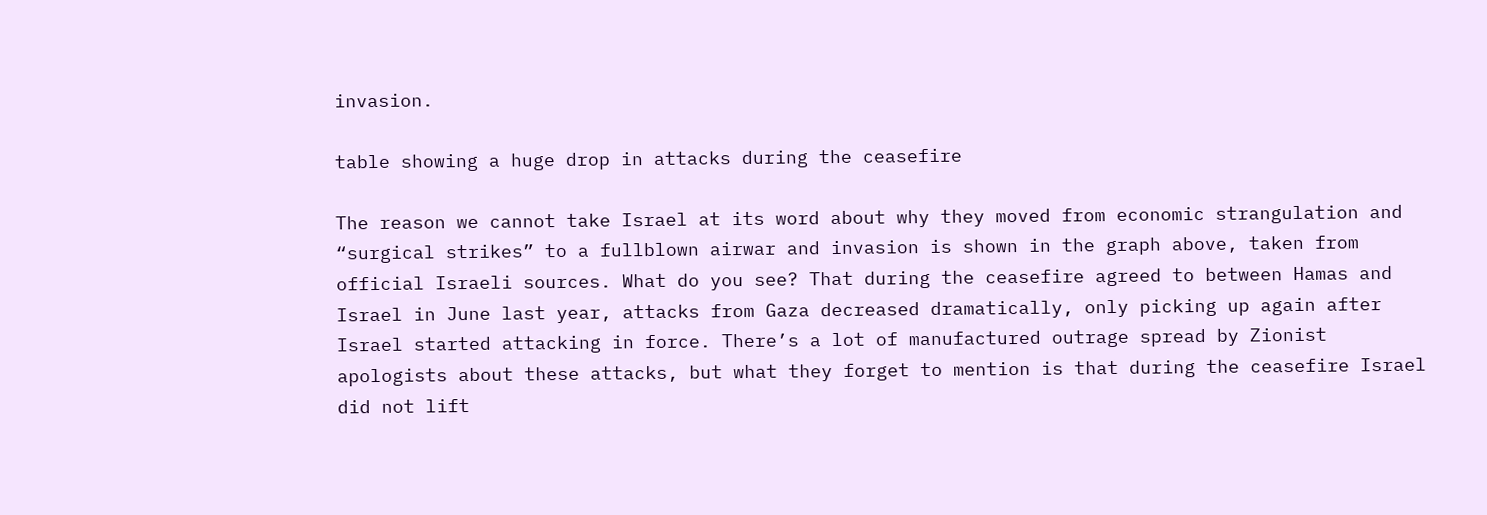invasion.

table showing a huge drop in attacks during the ceasefire

The reason we cannot take Israel at its word about why they moved from economic strangulation and “surgical strikes” to a fullblown airwar and invasion is shown in the graph above, taken from official Israeli sources. What do you see? That during the ceasefire agreed to between Hamas and Israel in June last year, attacks from Gaza decreased dramatically, only picking up again after Israel started attacking in force. There’s a lot of manufactured outrage spread by Zionist apologists about these attacks, but what they forget to mention is that during the ceasefire Israel did not lift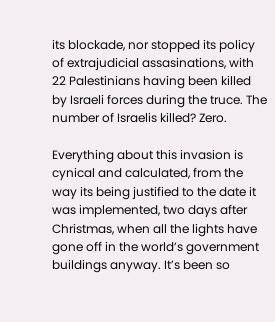its blockade, nor stopped its policy of extrajudicial assasinations, with 22 Palestinians having been killed by Israeli forces during the truce. The number of Israelis killed? Zero.

Everything about this invasion is cynical and calculated, from the way its being justified to the date it was implemented, two days after Christmas, when all the lights have gone off in the world’s government buildings anyway. It’s been so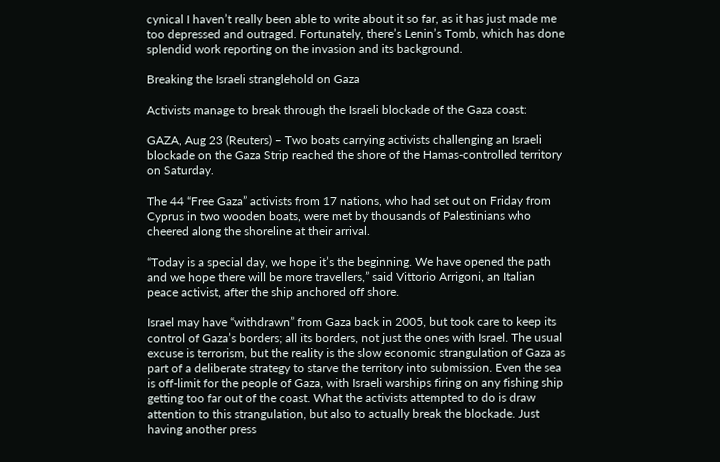cynical I haven’t really been able to write about it so far, as it has just made me too depressed and outraged. Fortunately, there’s Lenin’s Tomb, which has done splendid work reporting on the invasion and its background.

Breaking the Israeli stranglehold on Gaza

Activists manage to break through the Israeli blockade of the Gaza coast:

GAZA, Aug 23 (Reuters) – Two boats carrying activists challenging an Israeli blockade on the Gaza Strip reached the shore of the Hamas-controlled territory on Saturday.

The 44 “Free Gaza” activists from 17 nations, who had set out on Friday from Cyprus in two wooden boats, were met by thousands of Palestinians who cheered along the shoreline at their arrival.

“Today is a special day, we hope it’s the beginning. We have opened the path and we hope there will be more travellers,” said Vittorio Arrigoni, an Italian peace activist, after the ship anchored off shore.

Israel may have “withdrawn” from Gaza back in 2005, but took care to keep its control of Gaza’s borders; all its borders, not just the ones with Israel. The usual excuse is terrorism, but the reality is the slow economic strangulation of Gaza as part of a deliberate strategy to starve the territory into submission. Even the sea is off-limit for the people of Gaza, with Israeli warships firing on any fishing ship getting too far out of the coast. What the activists attempted to do is draw attention to this strangulation, but also to actually break the blockade. Just having another press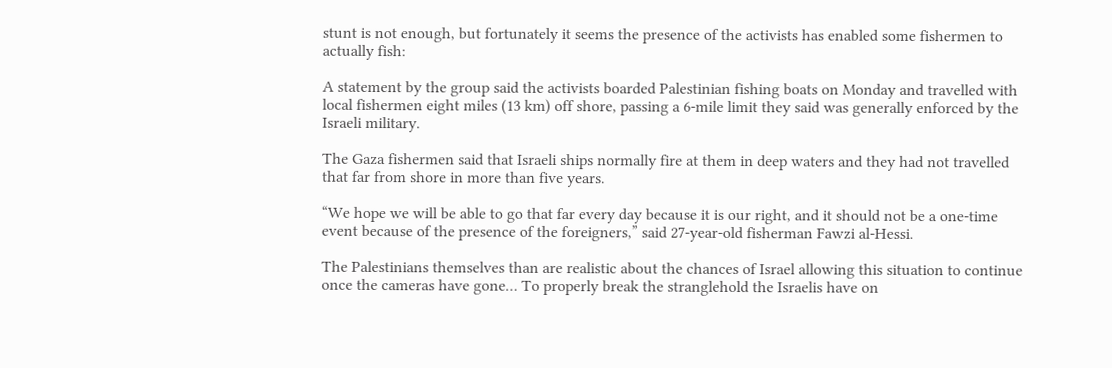stunt is not enough, but fortunately it seems the presence of the activists has enabled some fishermen to actually fish:

A statement by the group said the activists boarded Palestinian fishing boats on Monday and travelled with local fishermen eight miles (13 km) off shore, passing a 6-mile limit they said was generally enforced by the Israeli military.

The Gaza fishermen said that Israeli ships normally fire at them in deep waters and they had not travelled that far from shore in more than five years.

“We hope we will be able to go that far every day because it is our right, and it should not be a one-time event because of the presence of the foreigners,” said 27-year-old fisherman Fawzi al-Hessi.

The Palestinians themselves than are realistic about the chances of Israel allowing this situation to continue once the cameras have gone… To properly break the stranglehold the Israelis have on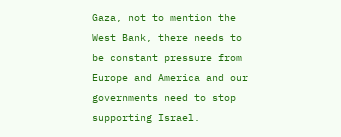Gaza, not to mention the West Bank, there needs to be constant pressure from Europe and America and our governments need to stop supporting Israel.